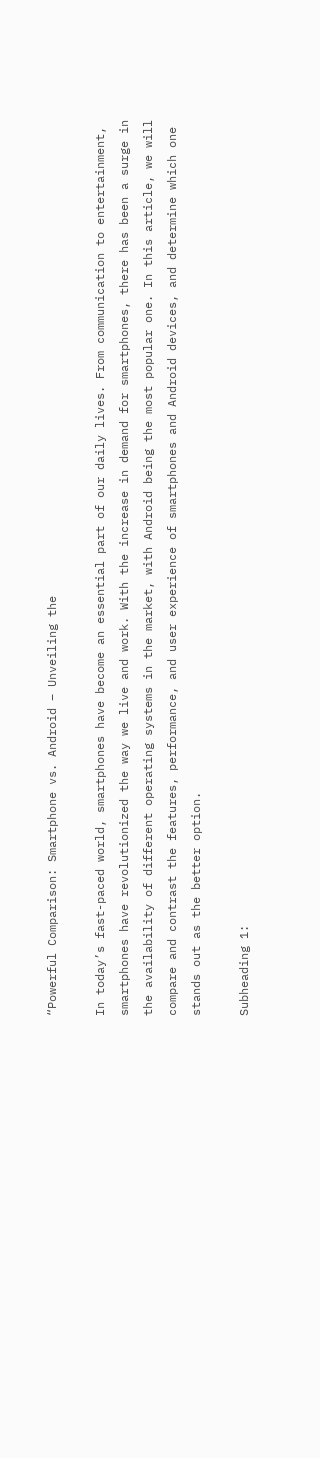“Powerful Comparison: Smartphone vs. Android – Unveiling the

In today’s fast-paced world, smartphones have become an essential part of our daily lives. From communication to entertainment, smartphones have revolutionized the way we live and work. With the increase in demand for smartphones, there has been a surge in the availability of different operating systems in the market, with Android being the most popular one. In this article, we will compare and contrast the features, performance, and user experience of smartphones and Android devices, and determine which one stands out as the better option.

Subheading 1: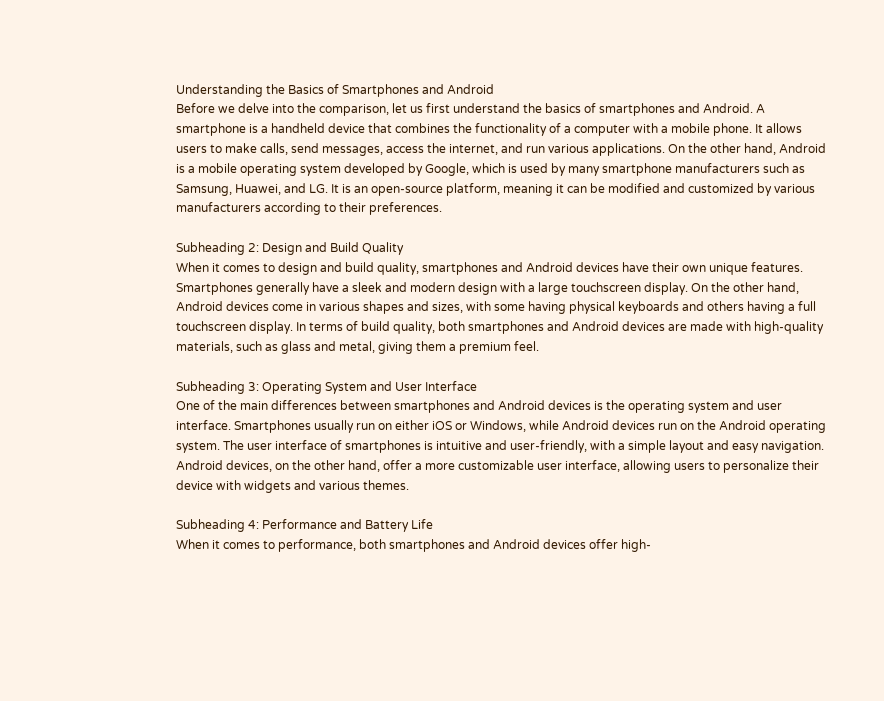Understanding the Basics of Smartphones and Android
Before we delve into the comparison, let us first understand the basics of smartphones and Android. A smartphone is a handheld device that combines the functionality of a computer with a mobile phone. It allows users to make calls, send messages, access the internet, and run various applications. On the other hand, Android is a mobile operating system developed by Google, which is used by many smartphone manufacturers such as Samsung, Huawei, and LG. It is an open-source platform, meaning it can be modified and customized by various manufacturers according to their preferences.

Subheading 2: Design and Build Quality
When it comes to design and build quality, smartphones and Android devices have their own unique features. Smartphones generally have a sleek and modern design with a large touchscreen display. On the other hand, Android devices come in various shapes and sizes, with some having physical keyboards and others having a full touchscreen display. In terms of build quality, both smartphones and Android devices are made with high-quality materials, such as glass and metal, giving them a premium feel.

Subheading 3: Operating System and User Interface
One of the main differences between smartphones and Android devices is the operating system and user interface. Smartphones usually run on either iOS or Windows, while Android devices run on the Android operating system. The user interface of smartphones is intuitive and user-friendly, with a simple layout and easy navigation. Android devices, on the other hand, offer a more customizable user interface, allowing users to personalize their device with widgets and various themes.

Subheading 4: Performance and Battery Life
When it comes to performance, both smartphones and Android devices offer high-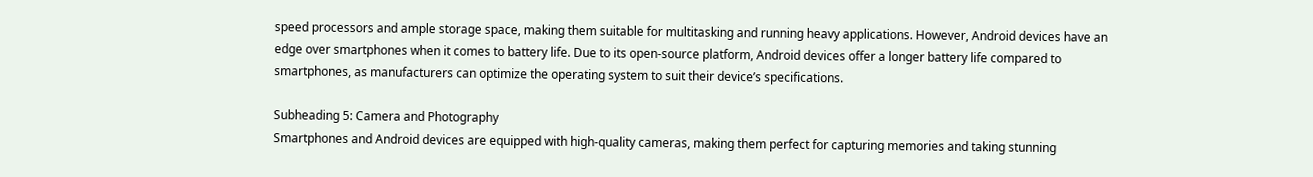speed processors and ample storage space, making them suitable for multitasking and running heavy applications. However, Android devices have an edge over smartphones when it comes to battery life. Due to its open-source platform, Android devices offer a longer battery life compared to smartphones, as manufacturers can optimize the operating system to suit their device’s specifications.

Subheading 5: Camera and Photography
Smartphones and Android devices are equipped with high-quality cameras, making them perfect for capturing memories and taking stunning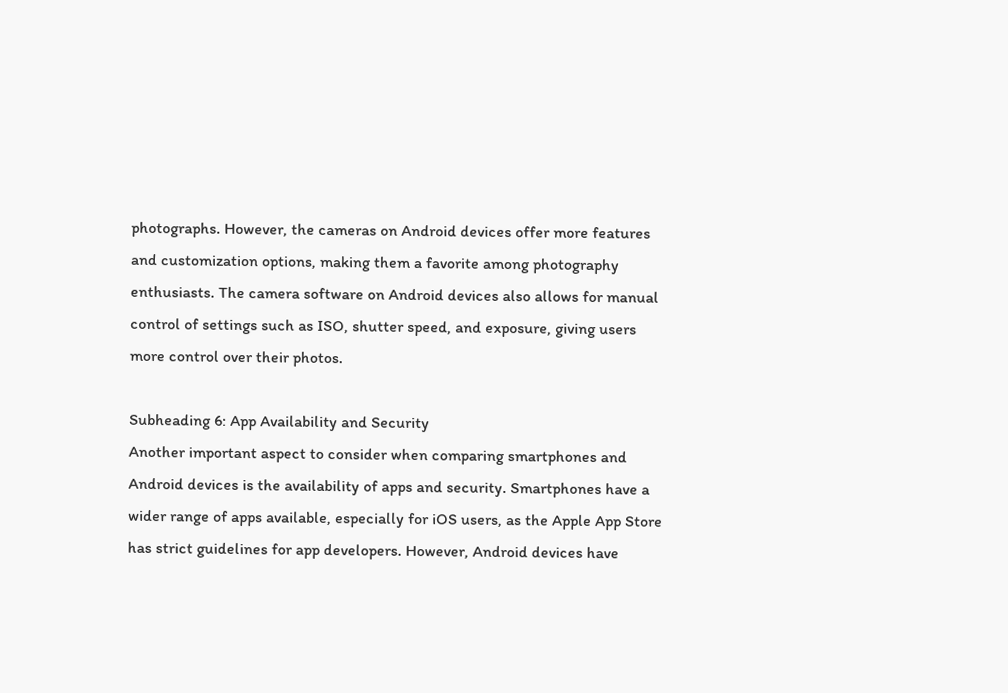photographs. However, the cameras on Android devices offer more features and customization options, making them a favorite among photography enthusiasts. The camera software on Android devices also allows for manual control of settings such as ISO, shutter speed, and exposure, giving users more control over their photos.

Subheading 6: App Availability and Security
Another important aspect to consider when comparing smartphones and Android devices is the availability of apps and security. Smartphones have a wider range of apps available, especially for iOS users, as the Apple App Store has strict guidelines for app developers. However, Android devices have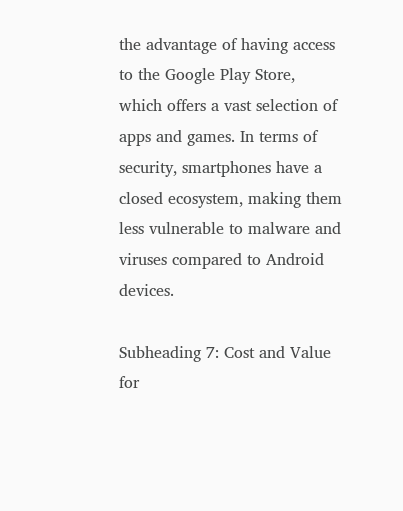the advantage of having access to the Google Play Store, which offers a vast selection of apps and games. In terms of security, smartphones have a closed ecosystem, making them less vulnerable to malware and viruses compared to Android devices.

Subheading 7: Cost and Value for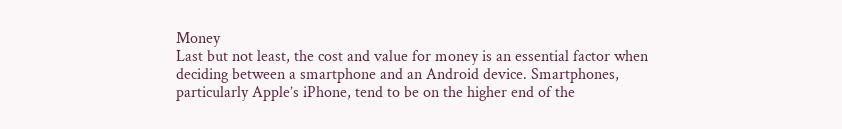Money
Last but not least, the cost and value for money is an essential factor when deciding between a smartphone and an Android device. Smartphones, particularly Apple’s iPhone, tend to be on the higher end of the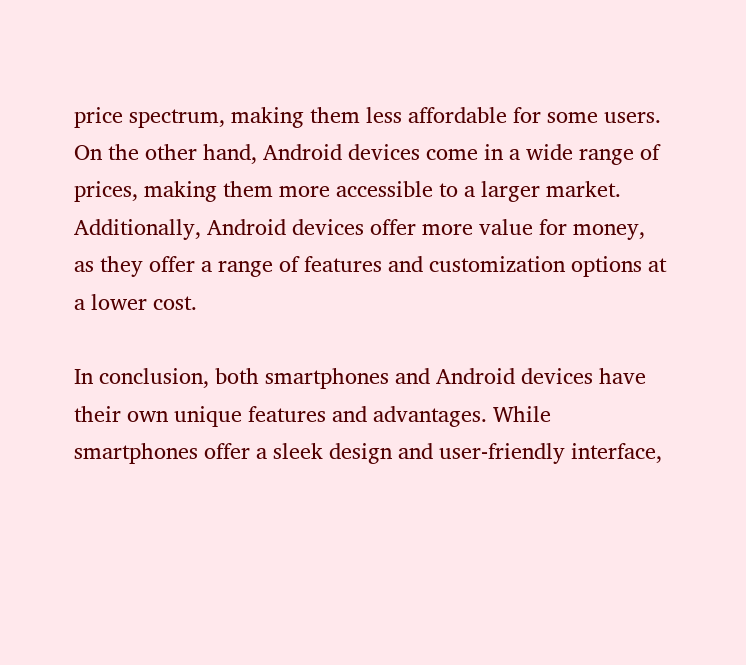price spectrum, making them less affordable for some users. On the other hand, Android devices come in a wide range of prices, making them more accessible to a larger market. Additionally, Android devices offer more value for money, as they offer a range of features and customization options at a lower cost.

In conclusion, both smartphones and Android devices have their own unique features and advantages. While smartphones offer a sleek design and user-friendly interface,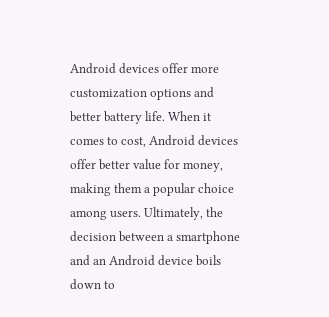Android devices offer more customization options and better battery life. When it comes to cost, Android devices offer better value for money, making them a popular choice among users. Ultimately, the decision between a smartphone and an Android device boils down to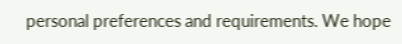personal preferences and requirements. We hope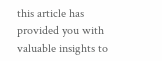this article has provided you with valuable insights to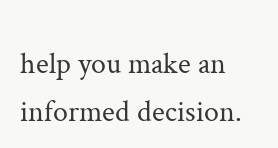help you make an informed decision.